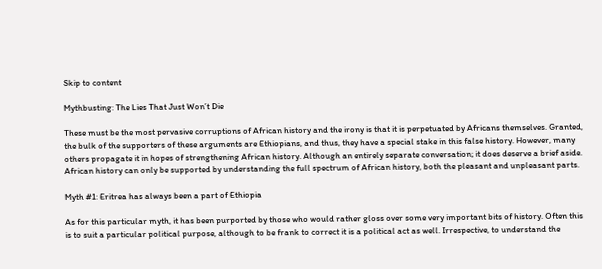Skip to content

Mythbusting: The Lies That Just Won’t Die

These must be the most pervasive corruptions of African history and the irony is that it is perpetuated by Africans themselves. Granted, the bulk of the supporters of these arguments are Ethiopians, and thus, they have a special stake in this false history. However, many others propagate it in hopes of strengthening African history. Although an entirely separate conversation; it does deserve a brief aside. African history can only be supported by understanding the full spectrum of African history, both the pleasant and unpleasant parts.

Myth #1: Eritrea has always been a part of Ethiopia

As for this particular myth, it has been purported by those who would rather gloss over some very important bits of history. Often this is to suit a particular political purpose, although to be frank to correct it is a political act as well. Irrespective, to understand the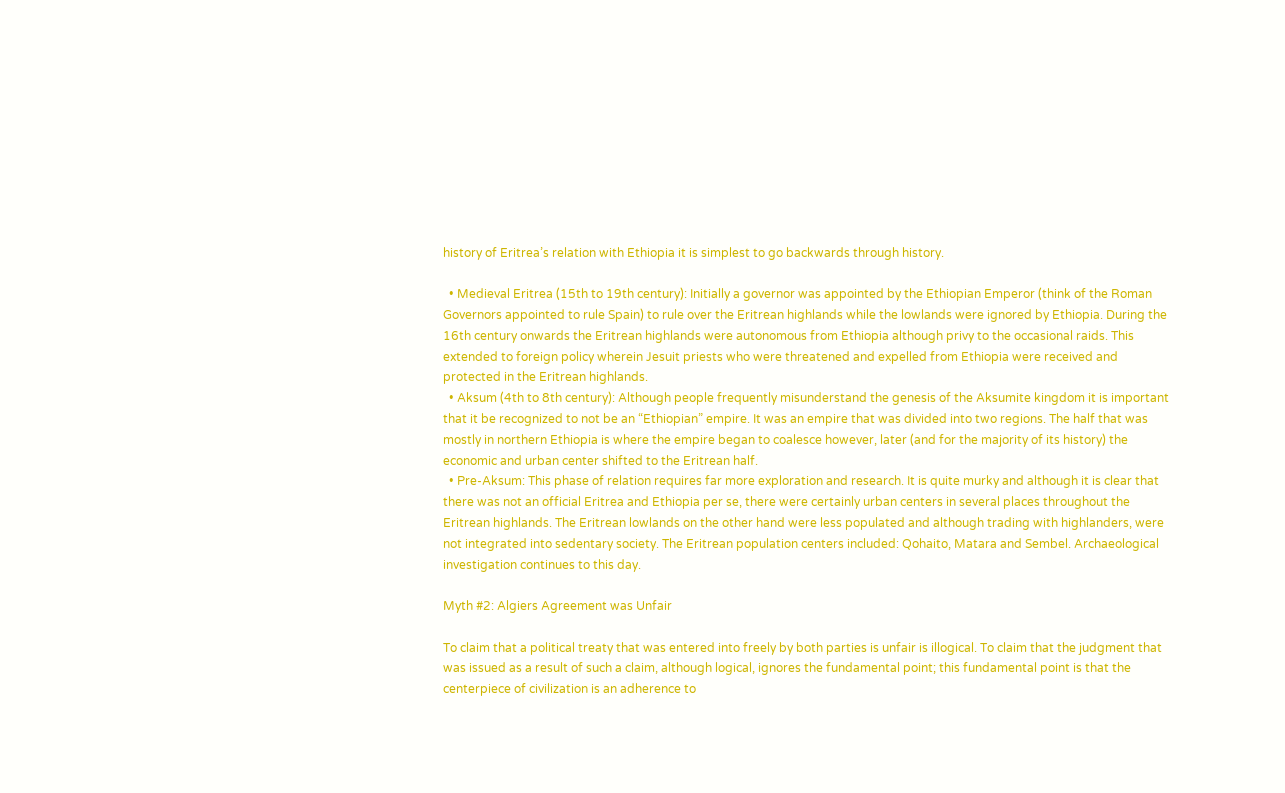history of Eritrea’s relation with Ethiopia it is simplest to go backwards through history.

  • Medieval Eritrea (15th to 19th century): Initially a governor was appointed by the Ethiopian Emperor (think of the Roman Governors appointed to rule Spain) to rule over the Eritrean highlands while the lowlands were ignored by Ethiopia. During the 16th century onwards the Eritrean highlands were autonomous from Ethiopia although privy to the occasional raids. This extended to foreign policy wherein Jesuit priests who were threatened and expelled from Ethiopia were received and protected in the Eritrean highlands.
  • Aksum (4th to 8th century): Although people frequently misunderstand the genesis of the Aksumite kingdom it is important that it be recognized to not be an “Ethiopian” empire. It was an empire that was divided into two regions. The half that was mostly in northern Ethiopia is where the empire began to coalesce however, later (and for the majority of its history) the economic and urban center shifted to the Eritrean half.
  • Pre-Aksum: This phase of relation requires far more exploration and research. It is quite murky and although it is clear that there was not an official Eritrea and Ethiopia per se, there were certainly urban centers in several places throughout the Eritrean highlands. The Eritrean lowlands on the other hand were less populated and although trading with highlanders, were not integrated into sedentary society. The Eritrean population centers included: Qohaito, Matara and Sembel. Archaeological investigation continues to this day.

Myth #2: Algiers Agreement was Unfair

To claim that a political treaty that was entered into freely by both parties is unfair is illogical. To claim that the judgment that was issued as a result of such a claim, although logical, ignores the fundamental point; this fundamental point is that the centerpiece of civilization is an adherence to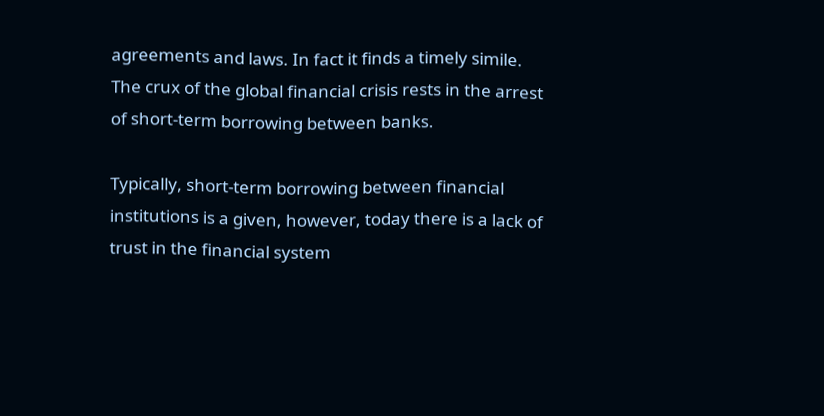agreements and laws. In fact it finds a timely simile. The crux of the global financial crisis rests in the arrest of short-term borrowing between banks.

Typically, short-term borrowing between financial institutions is a given, however, today there is a lack of trust in the financial system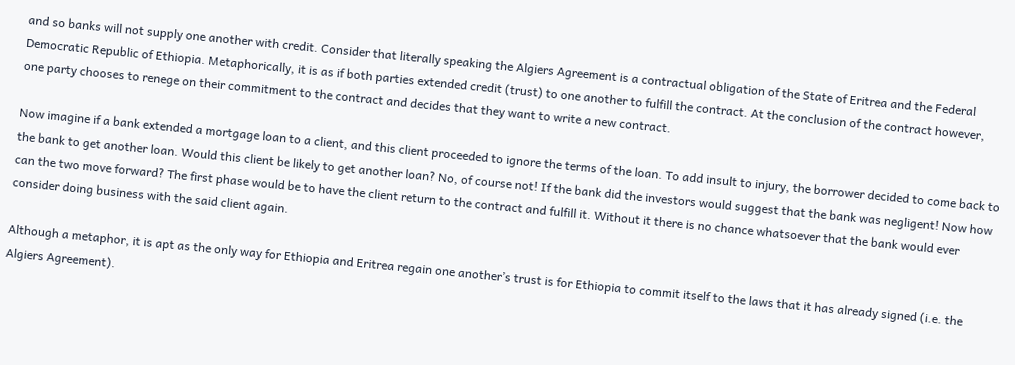and so banks will not supply one another with credit. Consider that literally speaking the Algiers Agreement is a contractual obligation of the State of Eritrea and the Federal Democratic Republic of Ethiopia. Metaphorically, it is as if both parties extended credit (trust) to one another to fulfill the contract. At the conclusion of the contract however, one party chooses to renege on their commitment to the contract and decides that they want to write a new contract.

Now imagine if a bank extended a mortgage loan to a client, and this client proceeded to ignore the terms of the loan. To add insult to injury, the borrower decided to come back to the bank to get another loan. Would this client be likely to get another loan? No, of course not! If the bank did the investors would suggest that the bank was negligent! Now how can the two move forward? The first phase would be to have the client return to the contract and fulfill it. Without it there is no chance whatsoever that the bank would ever consider doing business with the said client again.

Although a metaphor, it is apt as the only way for Ethiopia and Eritrea regain one another’s trust is for Ethiopia to commit itself to the laws that it has already signed (i.e. the Algiers Agreement).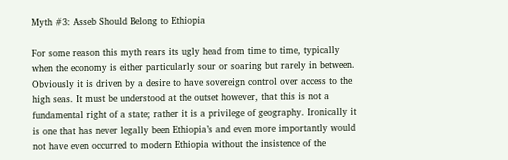Myth #3: Asseb Should Belong to Ethiopia

For some reason this myth rears its ugly head from time to time, typically when the economy is either particularly sour or soaring but rarely in between. Obviously it is driven by a desire to have sovereign control over access to the high seas. It must be understood at the outset however, that this is not a fundamental right of a state; rather it is a privilege of geography. Ironically it is one that has never legally been Ethiopia’s and even more importantly would not have even occurred to modern Ethiopia without the insistence of the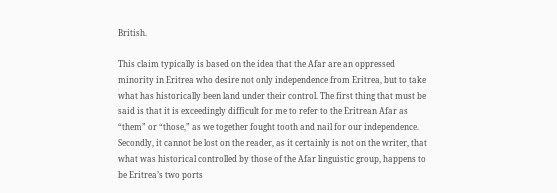British.

This claim typically is based on the idea that the Afar are an oppressed minority in Eritrea who desire not only independence from Eritrea, but to take what has historically been land under their control. The first thing that must be said is that it is exceedingly difficult for me to refer to the Eritrean Afar as “them” or “those,” as we together fought tooth and nail for our independence. Secondly, it cannot be lost on the reader, as it certainly is not on the writer, that what was historical controlled by those of the Afar linguistic group, happens to be Eritrea’s two ports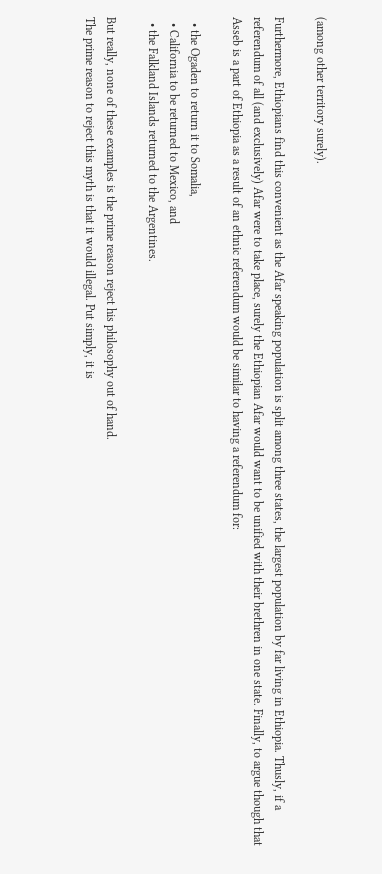(among other territory surely).

Furthermore, Ethiopians find this convenient as the Afar speaking population is split among three states, the largest population by far living in Ethiopia. Thusly, if a referendum of all (and exclusively) Afar were to take place, surely the Ethiopian Afar would want to be unified with their brethren in one state. Finally, to argue though that Asseb is a part of Ethiopia as a result of an ethnic referendum would be similar to having a referendum for:

  • the Ogaden to return it to Somalia,
  • California to be returned to Mexico, and
  • the Falkland Islands returned to the Argentines.

But really, none of these examples is the prime reason reject his philosophy out of hand.
The prime reason to reject this myth is that it would illegal. Put simply, it is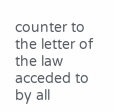counter to the letter of the law acceded to by all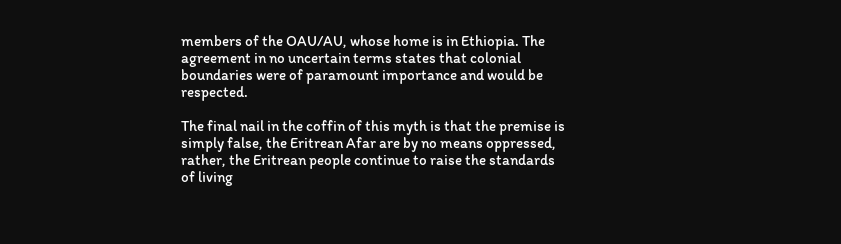members of the OAU/AU, whose home is in Ethiopia. The agreement in no uncertain terms states that colonial boundaries were of paramount importance and would be respected.

The final nail in the coffin of this myth is that the premise is simply false, the Eritrean Afar are by no means oppressed, rather, the Eritrean people continue to raise the standards of living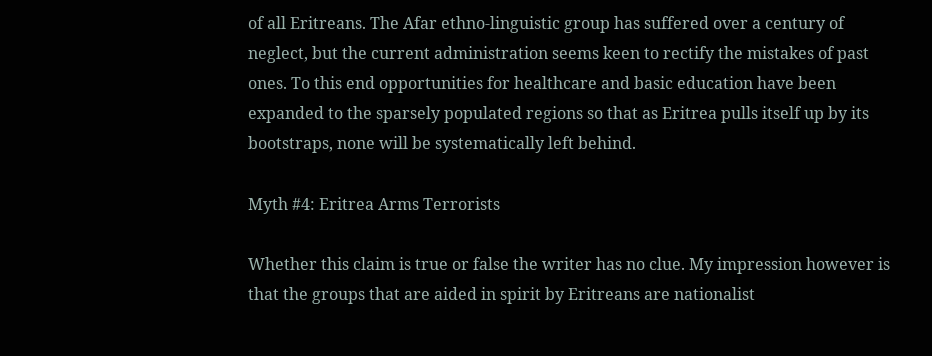of all Eritreans. The Afar ethno-linguistic group has suffered over a century of neglect, but the current administration seems keen to rectify the mistakes of past ones. To this end opportunities for healthcare and basic education have been expanded to the sparsely populated regions so that as Eritrea pulls itself up by its bootstraps, none will be systematically left behind.

Myth #4: Eritrea Arms Terrorists

Whether this claim is true or false the writer has no clue. My impression however is that the groups that are aided in spirit by Eritreans are nationalist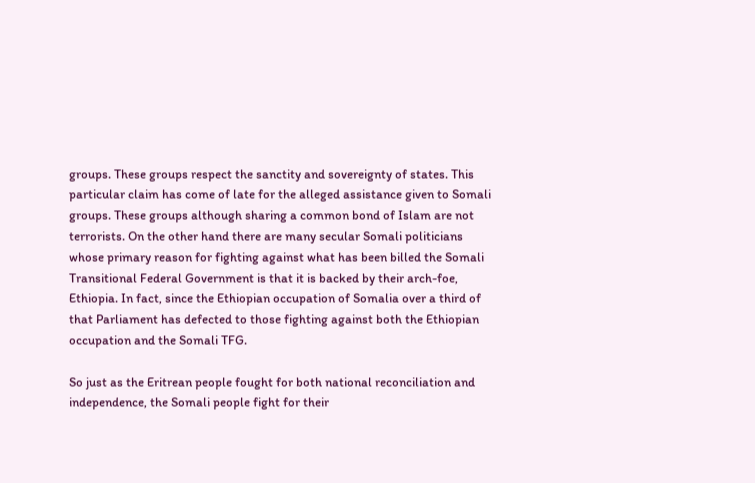groups. These groups respect the sanctity and sovereignty of states. This particular claim has come of late for the alleged assistance given to Somali groups. These groups although sharing a common bond of Islam are not terrorists. On the other hand there are many secular Somali politicians whose primary reason for fighting against what has been billed the Somali Transitional Federal Government is that it is backed by their arch-foe, Ethiopia. In fact, since the Ethiopian occupation of Somalia over a third of that Parliament has defected to those fighting against both the Ethiopian occupation and the Somali TFG.

So just as the Eritrean people fought for both national reconciliation and independence, the Somali people fight for their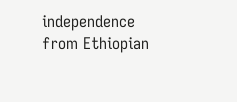independence from Ethiopian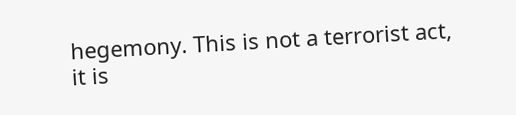hegemony. This is not a terrorist act, it is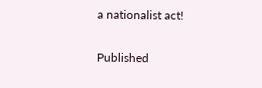a nationalist act!

Published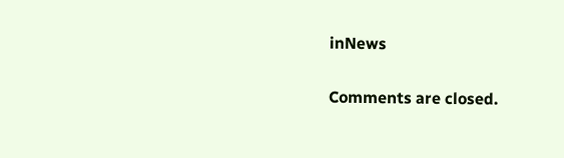inNews

Comments are closed.